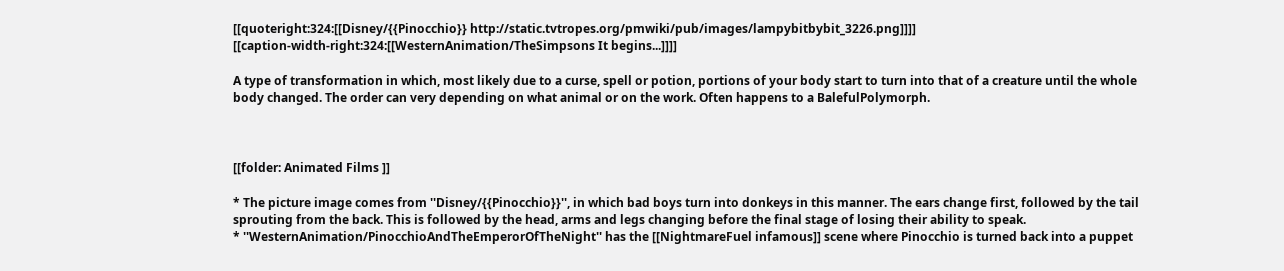[[quoteright:324:[[Disney/{{Pinocchio}} http://static.tvtropes.org/pmwiki/pub/images/lampybitbybit_3226.png]]]]
[[caption-width-right:324:[[WesternAnimation/TheSimpsons It begins...]]]]

A type of transformation in which, most likely due to a curse, spell or potion, portions of your body start to turn into that of a creature until the whole body changed. The order can very depending on what animal or on the work. Often happens to a BalefulPolymorph.



[[folder: Animated Films ]]

* The picture image comes from ''Disney/{{Pinocchio}}'', in which bad boys turn into donkeys in this manner. The ears change first, followed by the tail sprouting from the back. This is followed by the head, arms and legs changing before the final stage of losing their ability to speak.
* ''WesternAnimation/PinocchioAndTheEmperorOfTheNight'' has the [[NightmareFuel infamous]] scene where Pinocchio is turned back into a puppet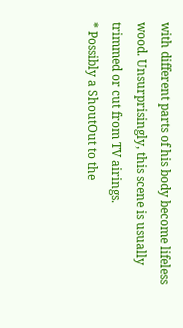with different parts of his body become lifeless wood. Unsurprisingly, this scene is usually trimmed or cut from TV airings.
* Possibly a ShoutOut to the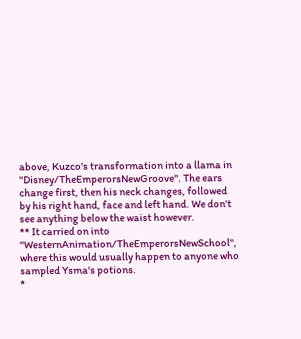above, Kuzco's transformation into a llama in ''Disney/TheEmperorsNewGroove''. The ears change first, then his neck changes, followed by his right hand, face and left hand. We don't see anything below the waist however.
** It carried on into ''WesternAnimation/TheEmperorsNewSchool'', where this would usually happen to anyone who sampled Ysma's potions.
*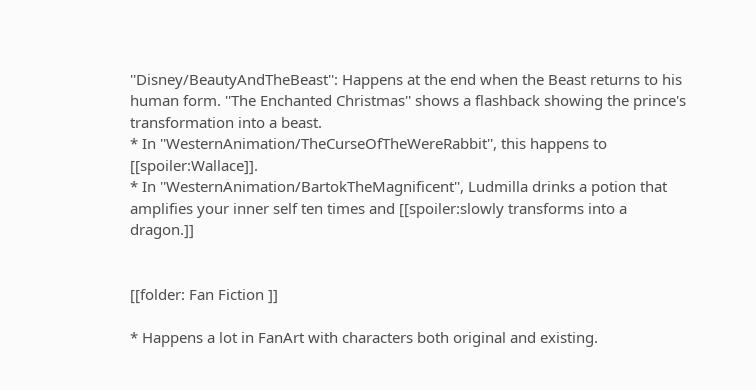''Disney/BeautyAndTheBeast'': Happens at the end when the Beast returns to his human form. ''The Enchanted Christmas'' shows a flashback showing the prince's transformation into a beast.
* In ''WesternAnimation/TheCurseOfTheWereRabbit'', this happens to [[spoiler:Wallace]].
* In ''WesternAnimation/BartokTheMagnificent'', Ludmilla drinks a potion that amplifies your inner self ten times and [[spoiler:slowly transforms into a dragon.]]


[[folder: Fan Fiction ]]

* Happens a lot in FanArt with characters both original and existing.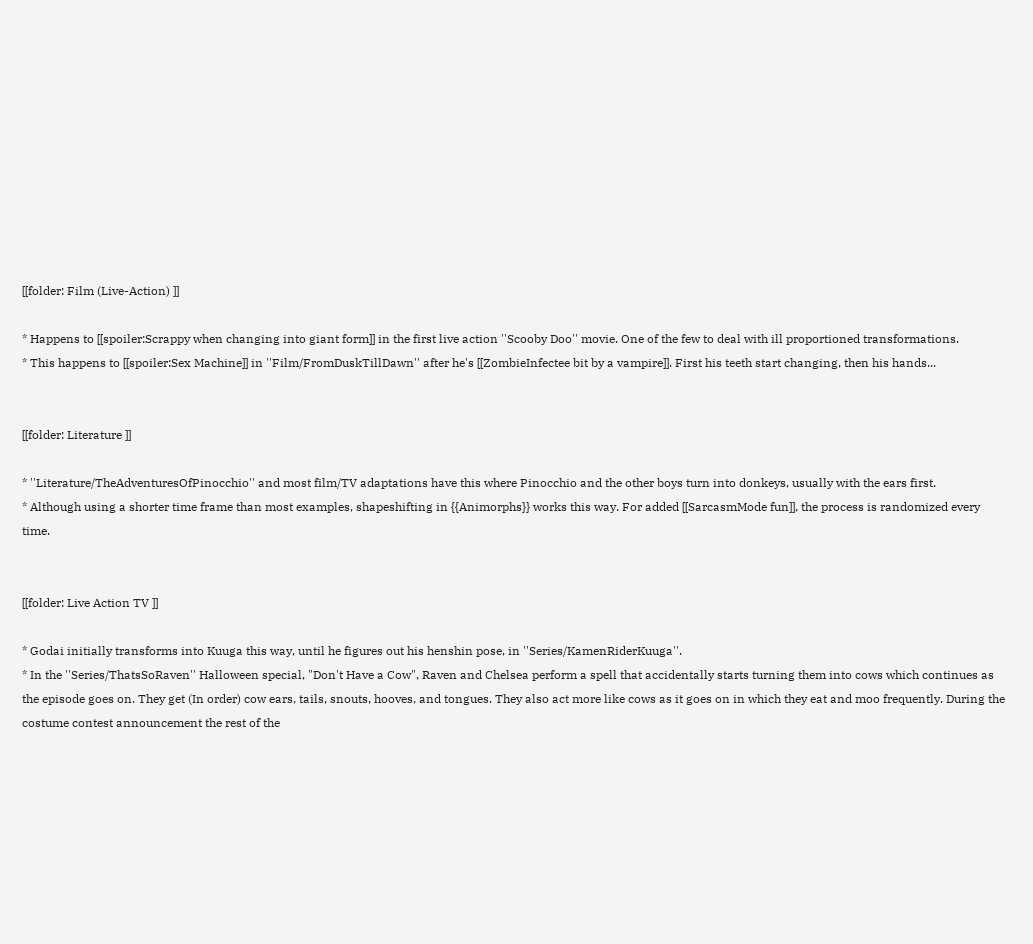[[folder: Film (Live-Action) ]]

* Happens to [[spoiler:Scrappy when changing into giant form]] in the first live action ''Scooby Doo'' movie. One of the few to deal with ill proportioned transformations.
* This happens to [[spoiler:Sex Machine]] in ''Film/FromDuskTillDawn'' after he's [[ZombieInfectee bit by a vampire]]. First his teeth start changing, then his hands...


[[folder: Literature ]]

* ''Literature/TheAdventuresOfPinocchio'' and most film/TV adaptations have this where Pinocchio and the other boys turn into donkeys, usually with the ears first.
* Although using a shorter time frame than most examples, shapeshifting in {{Animorphs}} works this way. For added [[SarcasmMode fun]], the process is randomized every time.


[[folder: Live Action TV ]]

* Godai initially transforms into Kuuga this way, until he figures out his henshin pose, in ''Series/KamenRiderKuuga''.
* In the ''Series/ThatsSoRaven'' Halloween special, "Don't Have a Cow", Raven and Chelsea perform a spell that accidentally starts turning them into cows which continues as the episode goes on. They get (In order) cow ears, tails, snouts, hooves, and tongues. They also act more like cows as it goes on in which they eat and moo frequently. During the costume contest announcement the rest of the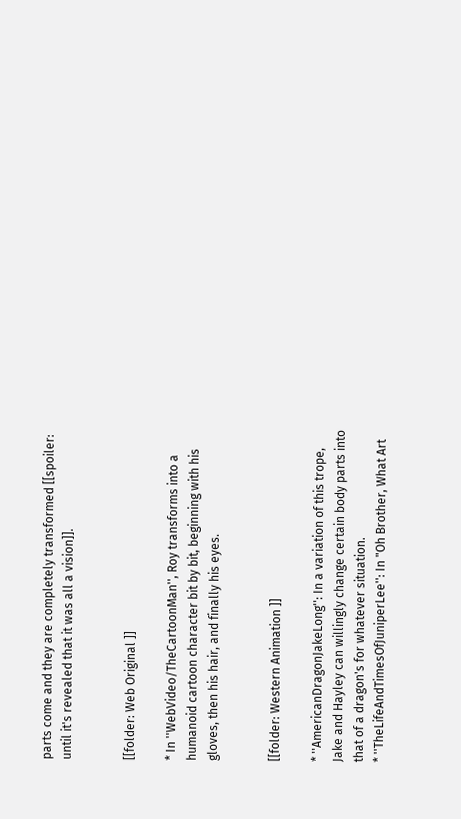parts come and they are completely transformed [[spoiler: until it's revealed that it was all a vision]].


[[folder: Web Original ]]

* In ''WebVideo/TheCartoonMan'', Roy transforms into a humanoid cartoon character bit by bit, beginning with his gloves, then his hair, and finally his eyes.


[[folder: Western Animation ]]

* ''AmericanDragonJakeLong'': In a variation of this trope, Jake and Hayley can willingly change certain body parts into that of a dragon's for whatever situation.
* ''TheLifeAndTimesOfJuniperLee'': In "Oh Brother, What Art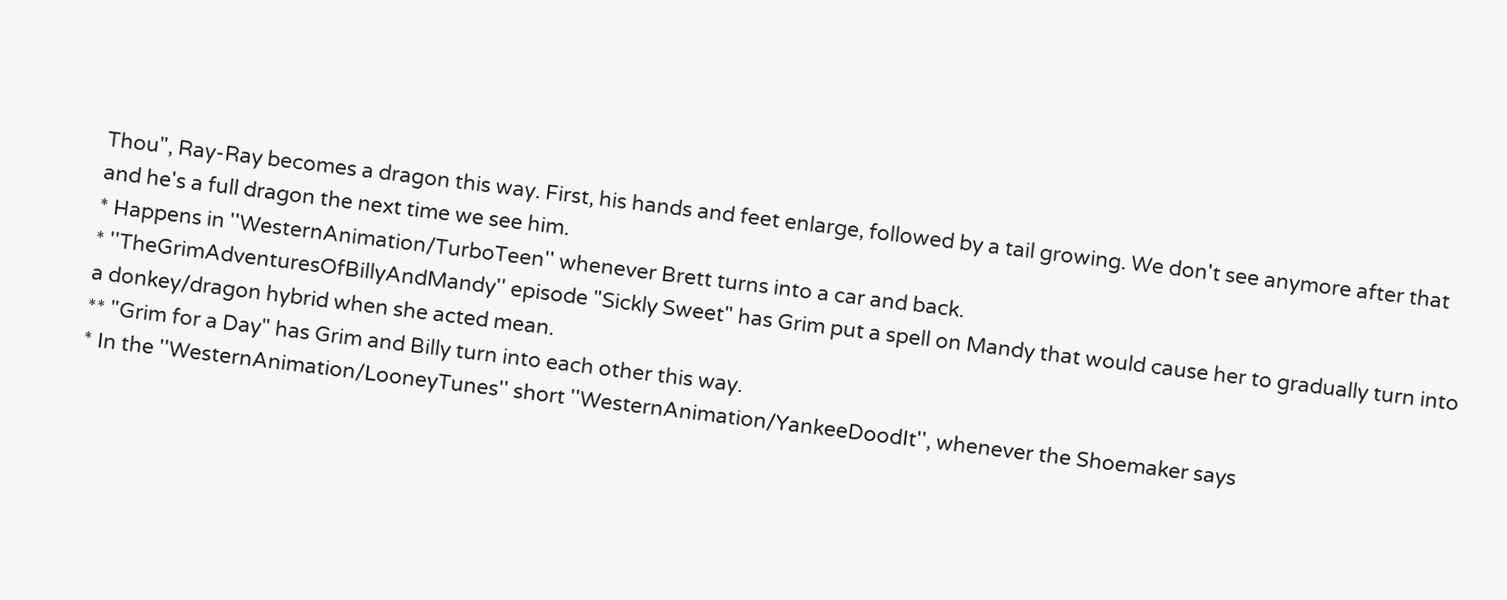Thou", Ray-Ray becomes a dragon this way. First, his hands and feet enlarge, followed by a tail growing. We don't see anymore after that and he's a full dragon the next time we see him.
* Happens in ''WesternAnimation/TurboTeen'' whenever Brett turns into a car and back.
* ''TheGrimAdventuresOfBillyAndMandy'' episode "Sickly Sweet" has Grim put a spell on Mandy that would cause her to gradually turn into a donkey/dragon hybrid when she acted mean.
** "Grim for a Day" has Grim and Billy turn into each other this way.
* In the ''WesternAnimation/LooneyTunes'' short ''WesternAnimation/YankeeDoodIt'', whenever the Shoemaker says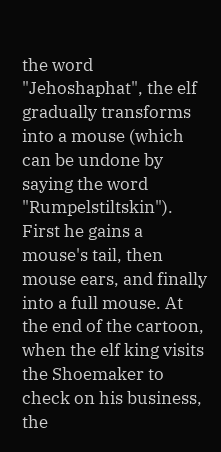the word "Jehoshaphat", the elf gradually transforms into a mouse (which can be undone by saying the word "Rumpelstiltskin"). First he gains a mouse's tail, then mouse ears, and finally into a full mouse. At the end of the cartoon, when the elf king visits the Shoemaker to check on his business, the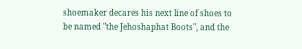shoemaker decares his next line of shoes to be named "the Jehoshaphat Boots", and the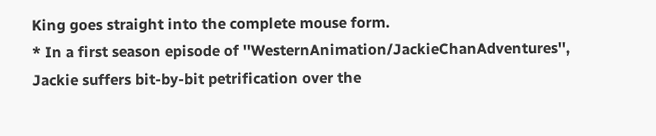King goes straight into the complete mouse form.
* In a first season episode of ''WesternAnimation/JackieChanAdventures'', Jackie suffers bit-by-bit petrification over the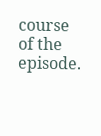course of the episode.